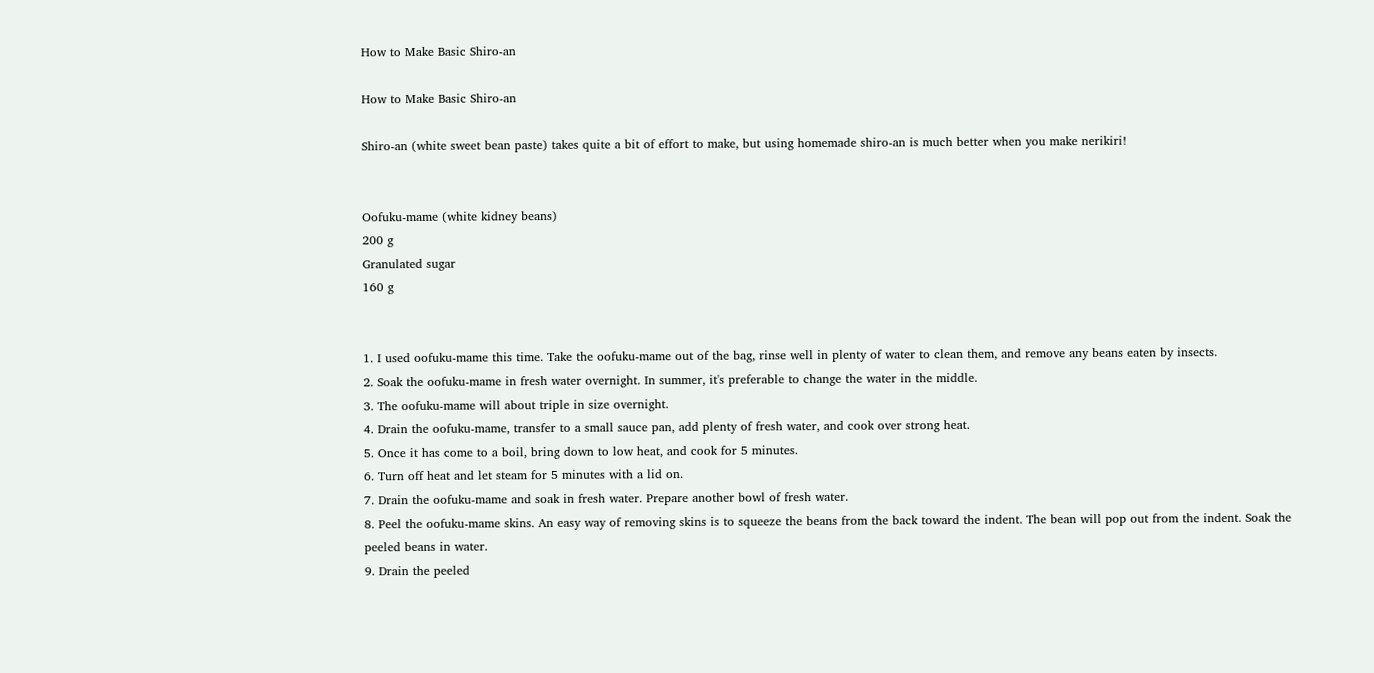How to Make Basic Shiro-an

How to Make Basic Shiro-an

Shiro-an (white sweet bean paste) takes quite a bit of effort to make, but using homemade shiro-an is much better when you make nerikiri!


Oofuku-mame (white kidney beans)
200 g
Granulated sugar
160 g


1. I used oofuku-mame this time. Take the oofuku-mame out of the bag, rinse well in plenty of water to clean them, and remove any beans eaten by insects.
2. Soak the oofuku-mame in fresh water overnight. In summer, it's preferable to change the water in the middle.
3. The oofuku-mame will about triple in size overnight.
4. Drain the oofuku-mame, transfer to a small sauce pan, add plenty of fresh water, and cook over strong heat.
5. Once it has come to a boil, bring down to low heat, and cook for 5 minutes.
6. Turn off heat and let steam for 5 minutes with a lid on.
7. Drain the oofuku-mame and soak in fresh water. Prepare another bowl of fresh water.
8. Peel the oofuku-mame skins. An easy way of removing skins is to squeeze the beans from the back toward the indent. The bean will pop out from the indent. Soak the peeled beans in water.
9. Drain the peeled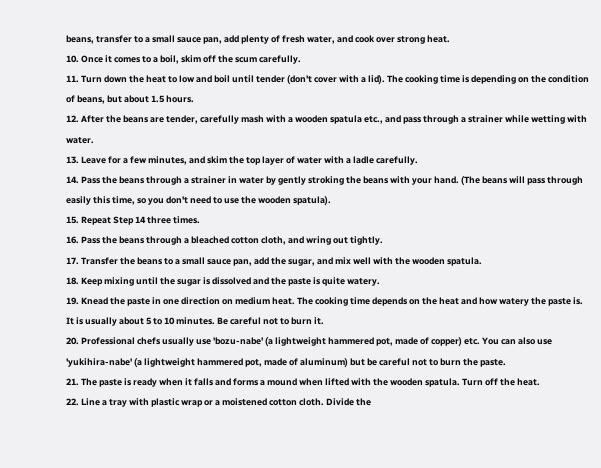beans, transfer to a small sauce pan, add plenty of fresh water, and cook over strong heat.
10. Once it comes to a boil, skim off the scum carefully.
11. Turn down the heat to low and boil until tender (don't cover with a lid). The cooking time is depending on the condition of beans, but about 1.5 hours.
12. After the beans are tender, carefully mash with a wooden spatula etc., and pass through a strainer while wetting with water.
13. Leave for a few minutes, and skim the top layer of water with a ladle carefully.
14. Pass the beans through a strainer in water by gently stroking the beans with your hand. (The beans will pass through easily this time, so you don't need to use the wooden spatula).
15. Repeat Step 14 three times.
16. Pass the beans through a bleached cotton cloth, and wring out tightly.
17. Transfer the beans to a small sauce pan, add the sugar, and mix well with the wooden spatula.
18. Keep mixing until the sugar is dissolved and the paste is quite watery.
19. Knead the paste in one direction on medium heat. The cooking time depends on the heat and how watery the paste is. It is usually about 5 to 10 minutes. Be careful not to burn it.
20. Professional chefs usually use 'bozu-nabe' (a lightweight hammered pot, made of copper) etc. You can also use 'yukihira-nabe' (a lightweight hammered pot, made of aluminum) but be careful not to burn the paste.
21. The paste is ready when it falls and forms a mound when lifted with the wooden spatula. Turn off the heat.
22. Line a tray with plastic wrap or a moistened cotton cloth. Divide the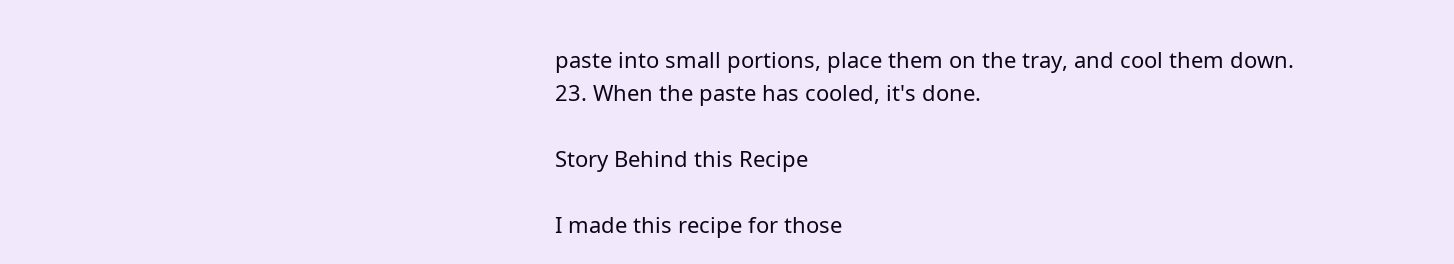paste into small portions, place them on the tray, and cool them down.
23. When the paste has cooled, it's done.

Story Behind this Recipe

I made this recipe for those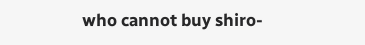who cannot buy shiro-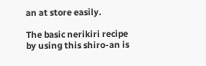an at store easily.

The basic nerikiri recipe by using this shiro-an is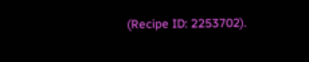(Recipe ID: 2253702).